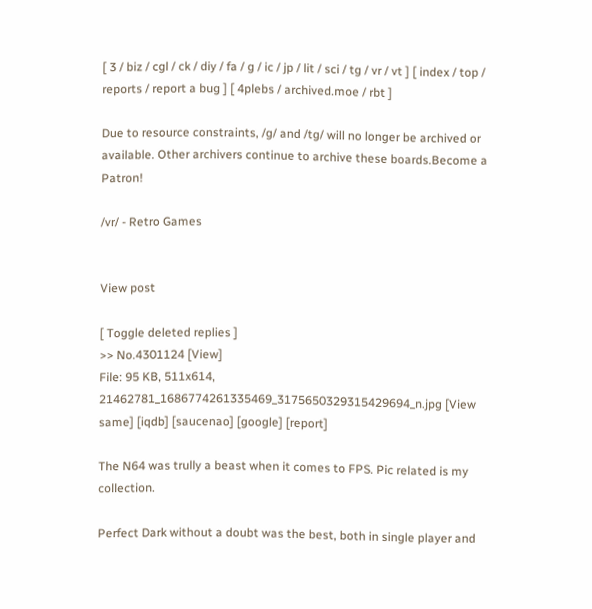[ 3 / biz / cgl / ck / diy / fa / g / ic / jp / lit / sci / tg / vr / vt ] [ index / top / reports / report a bug ] [ 4plebs / archived.moe / rbt ]

Due to resource constraints, /g/ and /tg/ will no longer be archived or available. Other archivers continue to archive these boards.Become a Patron!

/vr/ - Retro Games


View post

[ Toggle deleted replies ]
>> No.4301124 [View]
File: 95 KB, 511x614, 21462781_1686774261335469_3175650329315429694_n.jpg [View same] [iqdb] [saucenao] [google] [report]

The N64 was trully a beast when it comes to FPS. Pic related is my collection.

Perfect Dark without a doubt was the best, both in single player and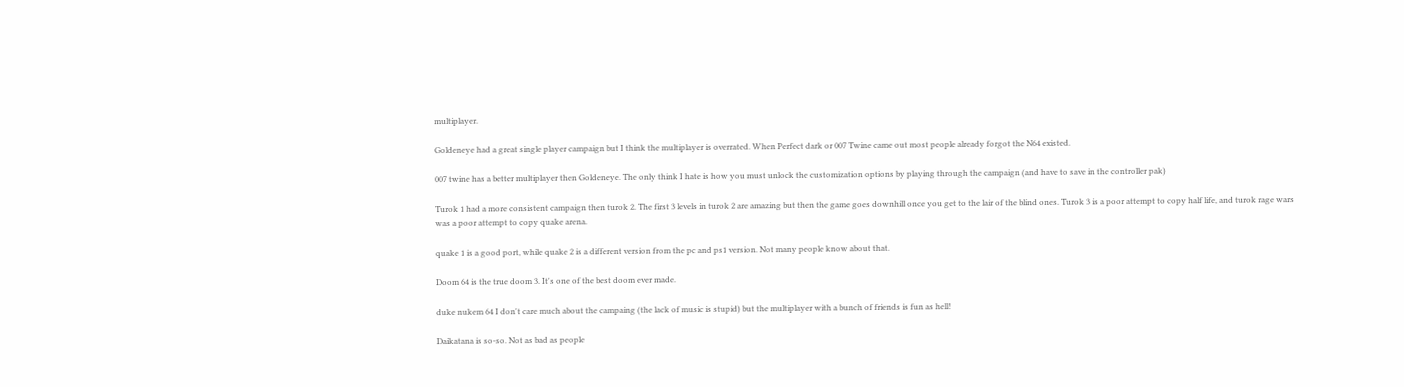multiplayer.

Goldeneye had a great single player campaign but I think the multiplayer is overrated. When Perfect dark or 007 Twine came out most people already forgot the N64 existed.

007 twine has a better multiplayer then Goldeneye. The only think I hate is how you must unlock the customization options by playing through the campaign (and have to save in the controller pak)

Turok 1 had a more consistent campaign then turok 2. The first 3 levels in turok 2 are amazing but then the game goes downhill once you get to the lair of the blind ones. Turok 3 is a poor attempt to copy half life, and turok rage wars was a poor attempt to copy quake arena.

quake 1 is a good port, while quake 2 is a different version from the pc and ps1 version. Not many people know about that.

Doom 64 is the true doom 3. It's one of the best doom ever made.

duke nukem 64 I don't care much about the campaing (the lack of music is stupid) but the multiplayer with a bunch of friends is fun as hell!

Daikatana is so-so. Not as bad as people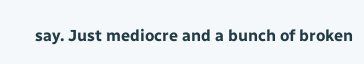say. Just mediocre and a bunch of broken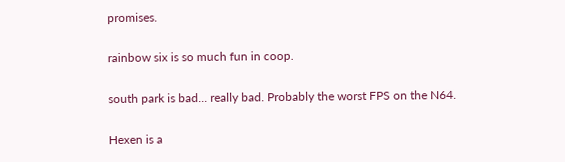promises.

rainbow six is so much fun in coop.

south park is bad... really bad. Probably the worst FPS on the N64.

Hexen is a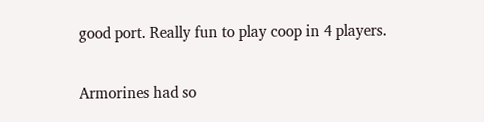good port. Really fun to play coop in 4 players.

Armorines had so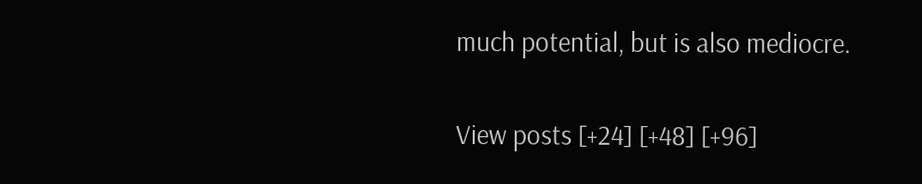much potential, but is also mediocre.

View posts [+24] [+48] [+96]